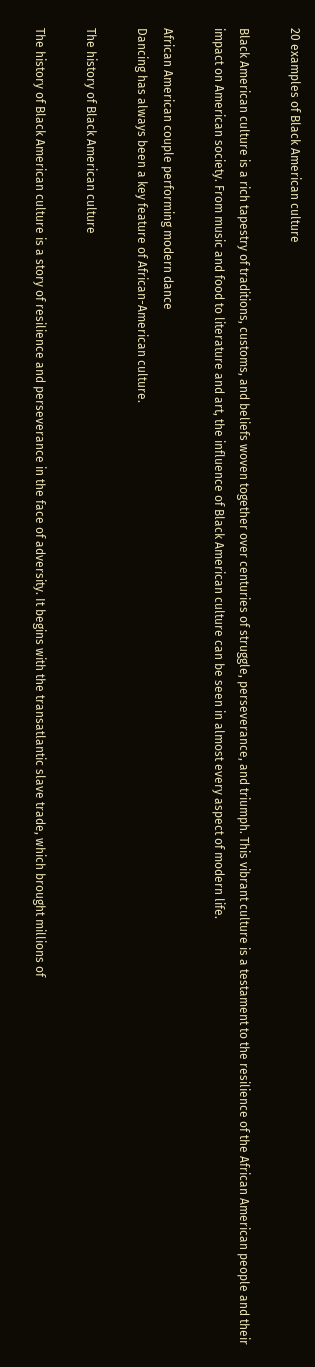20 examples of Black American culture

Black American culture is a rich tapestry of traditions, customs, and beliefs woven together over centuries of struggle, perseverance, and triumph. This vibrant culture is a testament to the resilience of the African American people and their impact on American society. From music and food to literature and art, the influence of Black American culture can be seen in almost every aspect of modern life.

African American couple performing modern dance
Dancing has always been a key feature of African-American culture.

The history of Black American culture

The history of Black American culture is a story of resilience and perseverance in the face of adversity. It begins with the transatlantic slave trade, which brought millions of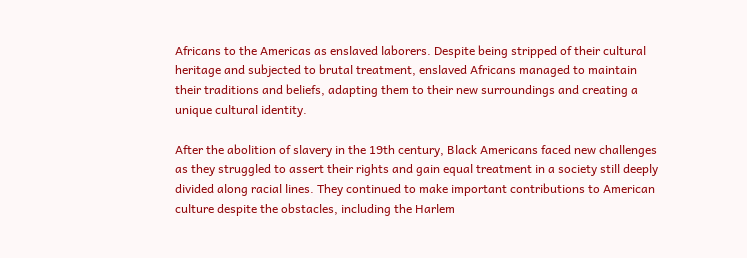Africans to the Americas as enslaved laborers. Despite being stripped of their cultural heritage and subjected to brutal treatment, enslaved Africans managed to maintain their traditions and beliefs, adapting them to their new surroundings and creating a unique cultural identity.

After the abolition of slavery in the 19th century, Black Americans faced new challenges as they struggled to assert their rights and gain equal treatment in a society still deeply divided along racial lines. They continued to make important contributions to American culture despite the obstacles, including the Harlem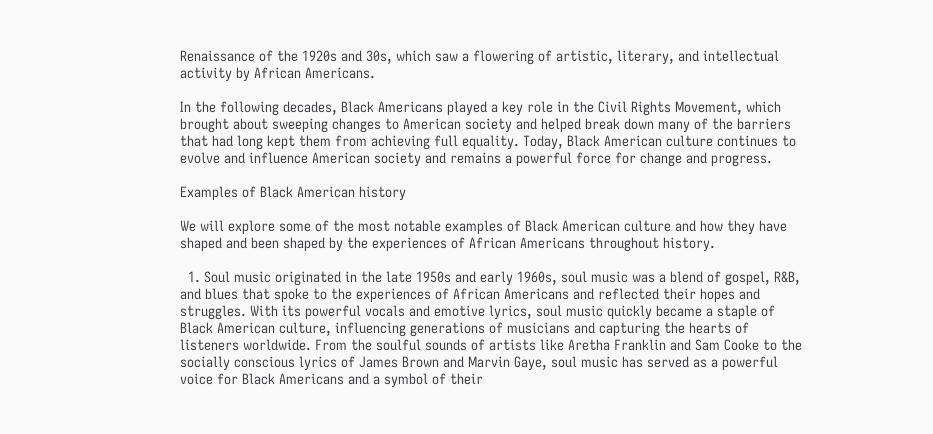Renaissance of the 1920s and 30s, which saw a flowering of artistic, literary, and intellectual activity by African Americans.

In the following decades, Black Americans played a key role in the Civil Rights Movement, which brought about sweeping changes to American society and helped break down many of the barriers that had long kept them from achieving full equality. Today, Black American culture continues to evolve and influence American society and remains a powerful force for change and progress.

Examples of Black American history

We will explore some of the most notable examples of Black American culture and how they have shaped and been shaped by the experiences of African Americans throughout history.

  1. Soul music originated in the late 1950s and early 1960s, soul music was a blend of gospel, R&B, and blues that spoke to the experiences of African Americans and reflected their hopes and struggles. With its powerful vocals and emotive lyrics, soul music quickly became a staple of Black American culture, influencing generations of musicians and capturing the hearts of listeners worldwide. From the soulful sounds of artists like Aretha Franklin and Sam Cooke to the socially conscious lyrics of James Brown and Marvin Gaye, soul music has served as a powerful voice for Black Americans and a symbol of their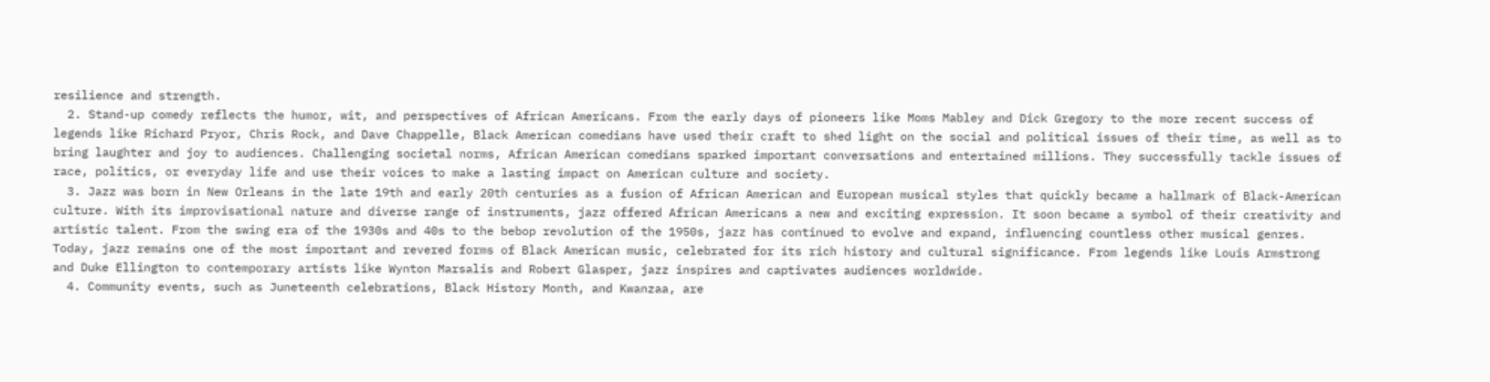resilience and strength.
  2. Stand-up comedy reflects the humor, wit, and perspectives of African Americans. From the early days of pioneers like Moms Mabley and Dick Gregory to the more recent success of legends like Richard Pryor, Chris Rock, and Dave Chappelle, Black American comedians have used their craft to shed light on the social and political issues of their time, as well as to bring laughter and joy to audiences. Challenging societal norms, African American comedians sparked important conversations and entertained millions. They successfully tackle issues of race, politics, or everyday life and use their voices to make a lasting impact on American culture and society.
  3. Jazz was born in New Orleans in the late 19th and early 20th centuries as a fusion of African American and European musical styles that quickly became a hallmark of Black-American culture. With its improvisational nature and diverse range of instruments, jazz offered African Americans a new and exciting expression. It soon became a symbol of their creativity and artistic talent. From the swing era of the 1930s and 40s to the bebop revolution of the 1950s, jazz has continued to evolve and expand, influencing countless other musical genres. Today, jazz remains one of the most important and revered forms of Black American music, celebrated for its rich history and cultural significance. From legends like Louis Armstrong and Duke Ellington to contemporary artists like Wynton Marsalis and Robert Glasper, jazz inspires and captivates audiences worldwide.
  4. Community events, such as Juneteenth celebrations, Black History Month, and Kwanzaa, are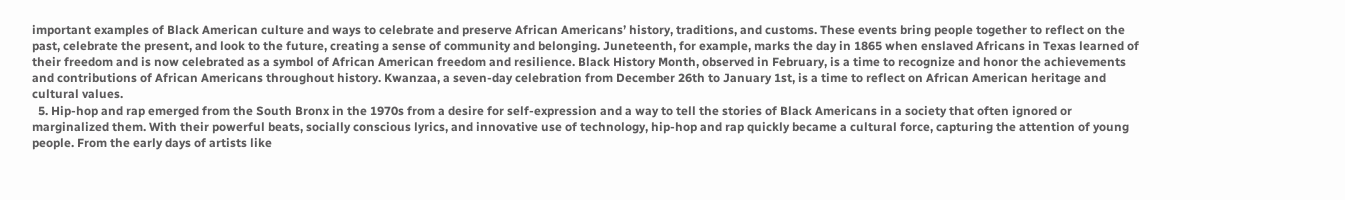important examples of Black American culture and ways to celebrate and preserve African Americans’ history, traditions, and customs. These events bring people together to reflect on the past, celebrate the present, and look to the future, creating a sense of community and belonging. Juneteenth, for example, marks the day in 1865 when enslaved Africans in Texas learned of their freedom and is now celebrated as a symbol of African American freedom and resilience. Black History Month, observed in February, is a time to recognize and honor the achievements and contributions of African Americans throughout history. Kwanzaa, a seven-day celebration from December 26th to January 1st, is a time to reflect on African American heritage and cultural values.
  5. Hip-hop and rap emerged from the South Bronx in the 1970s from a desire for self-expression and a way to tell the stories of Black Americans in a society that often ignored or marginalized them. With their powerful beats, socially conscious lyrics, and innovative use of technology, hip-hop and rap quickly became a cultural force, capturing the attention of young people. From the early days of artists like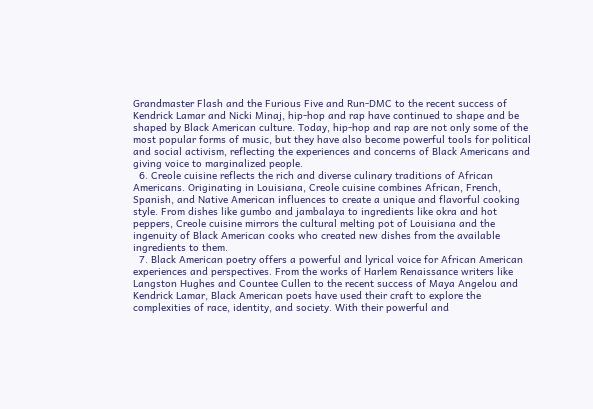Grandmaster Flash and the Furious Five and Run-DMC to the recent success of Kendrick Lamar and Nicki Minaj, hip-hop and rap have continued to shape and be shaped by Black American culture. Today, hip-hop and rap are not only some of the most popular forms of music, but they have also become powerful tools for political and social activism, reflecting the experiences and concerns of Black Americans and giving voice to marginalized people.
  6. Creole cuisine reflects the rich and diverse culinary traditions of African Americans. Originating in Louisiana, Creole cuisine combines African, French, Spanish, and Native American influences to create a unique and flavorful cooking style. From dishes like gumbo and jambalaya to ingredients like okra and hot peppers, Creole cuisine mirrors the cultural melting pot of Louisiana and the ingenuity of Black American cooks who created new dishes from the available ingredients to them.
  7. Black American poetry offers a powerful and lyrical voice for African American experiences and perspectives. From the works of Harlem Renaissance writers like Langston Hughes and Countee Cullen to the recent success of Maya Angelou and Kendrick Lamar, Black American poets have used their craft to explore the complexities of race, identity, and society. With their powerful and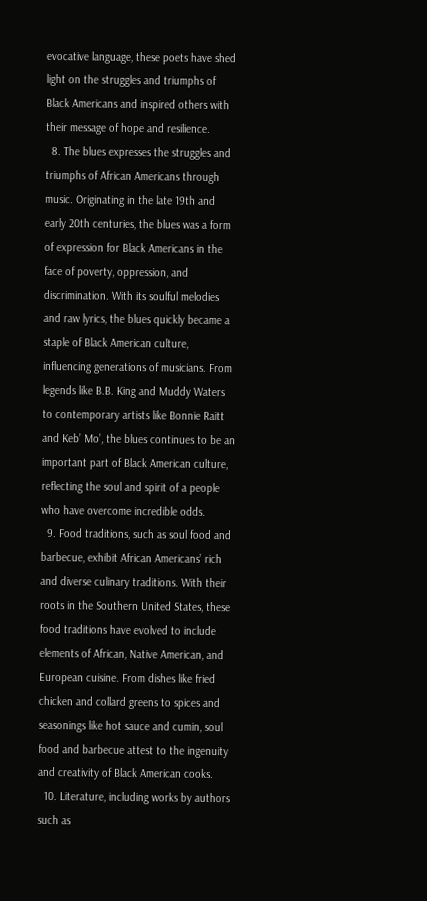evocative language, these poets have shed light on the struggles and triumphs of Black Americans and inspired others with their message of hope and resilience.
  8. The blues expresses the struggles and triumphs of African Americans through music. Originating in the late 19th and early 20th centuries, the blues was a form of expression for Black Americans in the face of poverty, oppression, and discrimination. With its soulful melodies and raw lyrics, the blues quickly became a staple of Black American culture, influencing generations of musicians. From legends like B.B. King and Muddy Waters to contemporary artists like Bonnie Raitt and Keb’ Mo’, the blues continues to be an important part of Black American culture, reflecting the soul and spirit of a people who have overcome incredible odds.
  9. Food traditions, such as soul food and barbecue, exhibit African Americans’ rich and diverse culinary traditions. With their roots in the Southern United States, these food traditions have evolved to include elements of African, Native American, and European cuisine. From dishes like fried chicken and collard greens to spices and seasonings like hot sauce and cumin, soul food and barbecue attest to the ingenuity and creativity of Black American cooks.
  10. Literature, including works by authors such as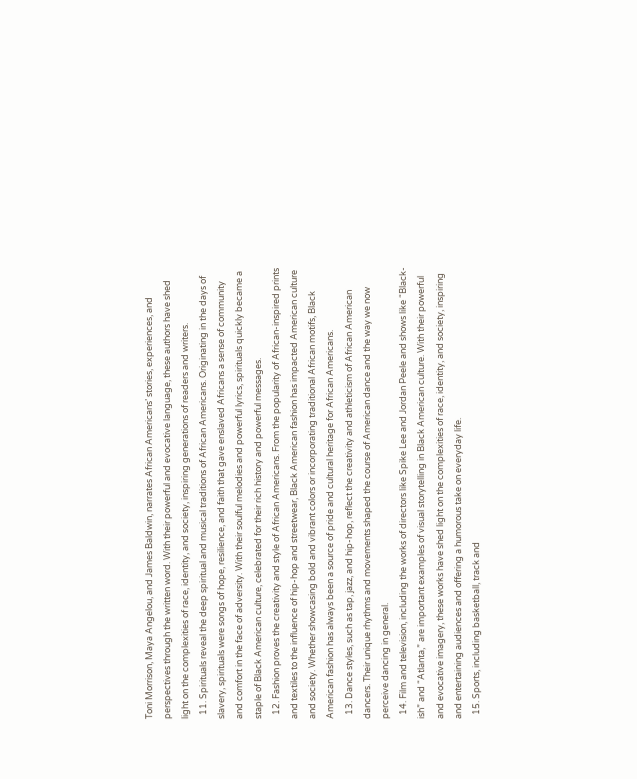Toni Morrison, Maya Angelou, and James Baldwin, narrates African Americans’ stories, experiences, and perspectives through the written word. With their powerful and evocative language, these authors have shed light on the complexities of race, identity, and society, inspiring generations of readers and writers.
  11. Spirituals reveal the deep spiritual and musical traditions of African Americans. Originating in the days of slavery, spirituals were songs of hope, resilience, and faith that gave enslaved Africans a sense of community and comfort in the face of adversity. With their soulful melodies and powerful lyrics, spirituals quickly became a staple of Black American culture, celebrated for their rich history and powerful messages.
  12. Fashion proves the creativity and style of African Americans. From the popularity of African-inspired prints and textiles to the influence of hip-hop and streetwear, Black American fashion has impacted American culture and society. Whether showcasing bold and vibrant colors or incorporating traditional African motifs, Black American fashion has always been a source of pride and cultural heritage for African Americans.
  13. Dance styles, such as tap, jazz, and hip-hop, reflect the creativity and athleticism of African American dancers. Their unique rhythms and movements shaped the course of American dance and the way we now perceive dancing in general.
  14. Film and television, including the works of directors like Spike Lee and Jordan Peele and shows like “Black-ish” and “Atlanta,” are important examples of visual storytelling in Black American culture. With their powerful and evocative imagery, these works have shed light on the complexities of race, identity, and society, inspiring and entertaining audiences and offering a humorous take on everyday life.
  15. Sports, including basketball, track and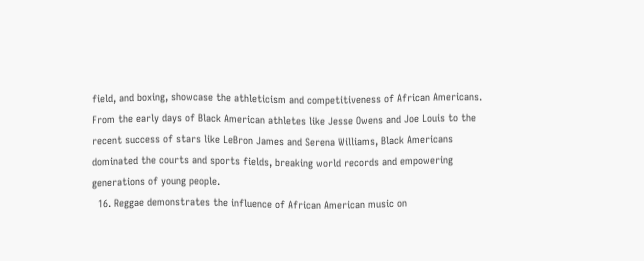field, and boxing, showcase the athleticism and competitiveness of African Americans. From the early days of Black American athletes like Jesse Owens and Joe Louis to the recent success of stars like LeBron James and Serena Williams, Black Americans dominated the courts and sports fields, breaking world records and empowering generations of young people.
  16. Reggae demonstrates the influence of African American music on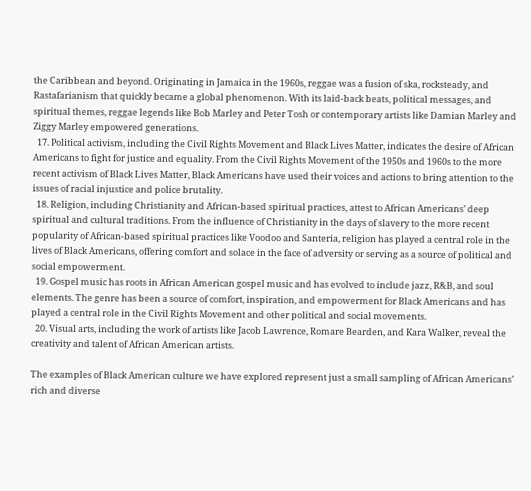the Caribbean and beyond. Originating in Jamaica in the 1960s, reggae was a fusion of ska, rocksteady, and Rastafarianism that quickly became a global phenomenon. With its laid-back beats, political messages, and spiritual themes, reggae legends like Bob Marley and Peter Tosh or contemporary artists like Damian Marley and Ziggy Marley empowered generations.
  17. Political activism, including the Civil Rights Movement and Black Lives Matter, indicates the desire of African Americans to fight for justice and equality. From the Civil Rights Movement of the 1950s and 1960s to the more recent activism of Black Lives Matter, Black Americans have used their voices and actions to bring attention to the issues of racial injustice and police brutality.
  18. Religion, including Christianity and African-based spiritual practices, attest to African Americans’ deep spiritual and cultural traditions. From the influence of Christianity in the days of slavery to the more recent popularity of African-based spiritual practices like Voodoo and Santeria, religion has played a central role in the lives of Black Americans, offering comfort and solace in the face of adversity or serving as a source of political and social empowerment.
  19. Gospel music has roots in African American gospel music and has evolved to include jazz, R&B, and soul elements. The genre has been a source of comfort, inspiration, and empowerment for Black Americans and has played a central role in the Civil Rights Movement and other political and social movements.
  20. Visual arts, including the work of artists like Jacob Lawrence, Romare Bearden, and Kara Walker, reveal the creativity and talent of African American artists.

The examples of Black American culture we have explored represent just a small sampling of African Americans’ rich and diverse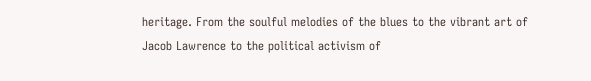heritage. From the soulful melodies of the blues to the vibrant art of Jacob Lawrence to the political activism of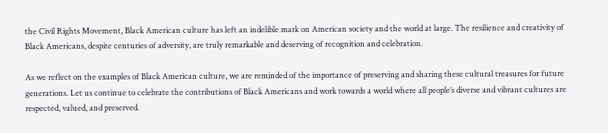the Civil Rights Movement, Black American culture has left an indelible mark on American society and the world at large. The resilience and creativity of Black Americans, despite centuries of adversity, are truly remarkable and deserving of recognition and celebration.

As we reflect on the examples of Black American culture, we are reminded of the importance of preserving and sharing these cultural treasures for future generations. Let us continue to celebrate the contributions of Black Americans and work towards a world where all people’s diverse and vibrant cultures are respected, valued, and preserved.